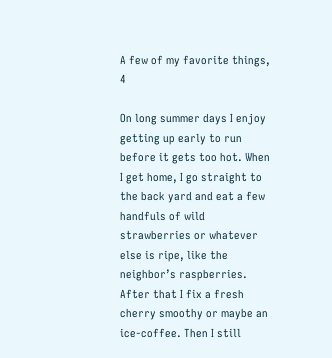A few of my favorite things, 4

On long summer days I enjoy getting up early to run before it gets too hot. When I get home, I go straight to the back yard and eat a few handfuls of wild strawberries or whatever else is ripe, like the neighbor’s raspberries. After that I fix a fresh cherry smoothy or maybe an ice-coffee. Then I still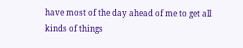have most of the day ahead of me to get all kinds of things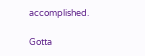accomplished.

Gotta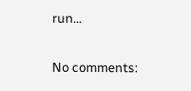run…

No comments: